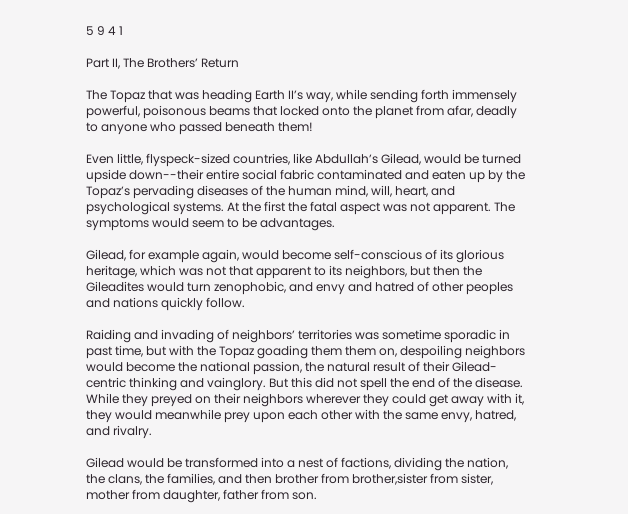5 9 4 1

Part II, The Brothers’ Return

The Topaz that was heading Earth II’s way, while sending forth immensely powerful, poisonous beams that locked onto the planet from afar, deadly to anyone who passed beneath them!

Even little, flyspeck-sized countries, like Abdullah’s Gilead, would be turned upside down--their entire social fabric contaminated and eaten up by the Topaz’s pervading diseases of the human mind, will, heart, and psychological systems. At the first the fatal aspect was not apparent. The symptoms would seem to be advantages.

Gilead, for example again, would become self-conscious of its glorious heritage, which was not that apparent to its neighbors, but then the Gileadites would turn zenophobic, and envy and hatred of other peoples and nations quickly follow.

Raiding and invading of neighbors’ territories was sometime sporadic in past time, but with the Topaz goading them them on, despoiling neighbors would become the national passion, the natural result of their Gilead-centric thinking and vainglory. But this did not spell the end of the disease. While they preyed on their neighbors wherever they could get away with it, they would meanwhile prey upon each other with the same envy, hatred, and rivalry.

Gilead would be transformed into a nest of factions, dividing the nation, the clans, the families, and then brother from brother,sister from sister, mother from daughter, father from son.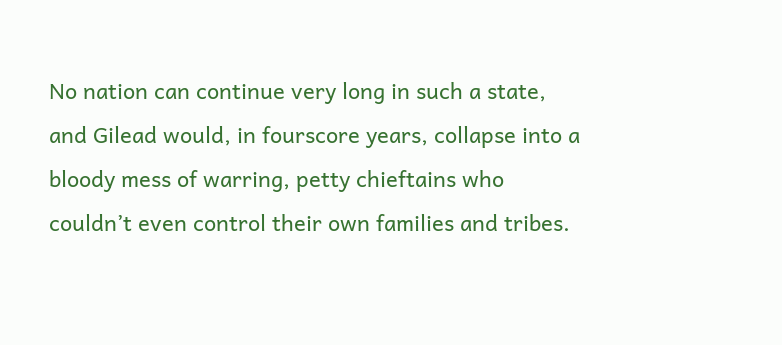No nation can continue very long in such a state, and Gilead would, in fourscore years, collapse into a bloody mess of warring, petty chieftains who couldn’t even control their own families and tribes.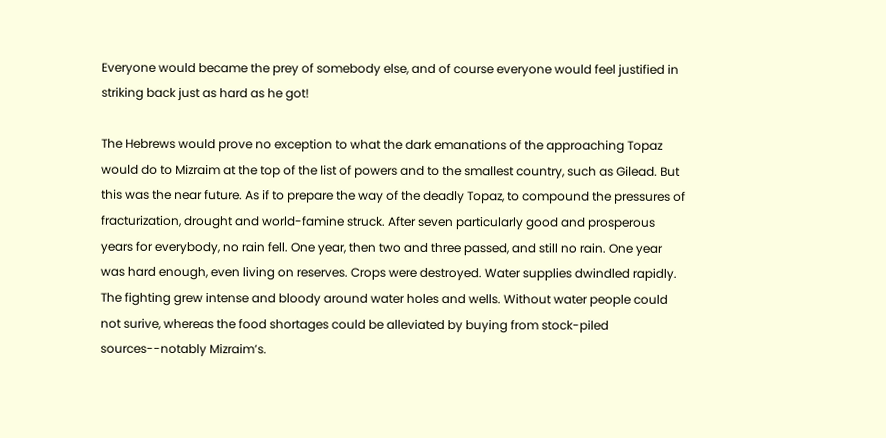Everyone would became the prey of somebody else, and of course everyone would feel justified in striking back just as hard as he got!

The Hebrews would prove no exception to what the dark emanations of the approaching Topaz would do to Mizraim at the top of the list of powers and to the smallest country, such as Gilead. But this was the near future. As if to prepare the way of the deadly Topaz, to compound the pressures of fracturization, drought and world-famine struck. After seven particularly good and prosperous years for everybody, no rain fell. One year, then two and three passed, and still no rain. One year was hard enough, even living on reserves. Crops were destroyed. Water supplies dwindled rapidly. The fighting grew intense and bloody around water holes and wells. Without water people could not surive, whereas the food shortages could be alleviated by buying from stock-piled sources--notably Mizraim’s.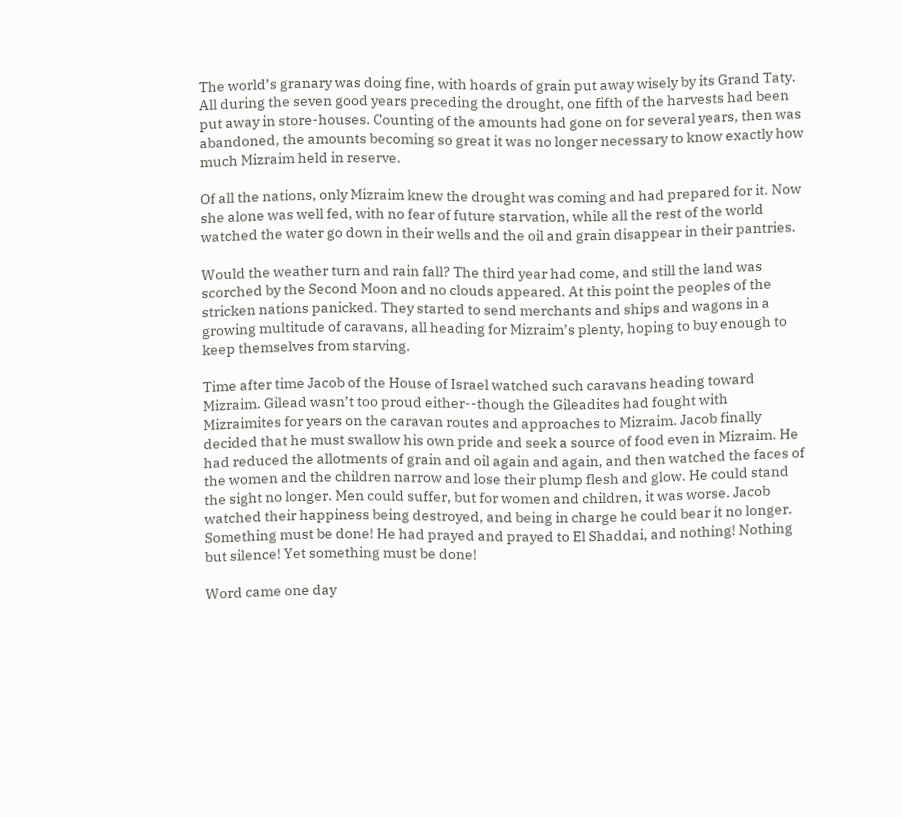The world’s granary was doing fine, with hoards of grain put away wisely by its Grand Taty. All during the seven good years preceding the drought, one fifth of the harvests had been put away in store-houses. Counting of the amounts had gone on for several years, then was abandoned, the amounts becoming so great it was no longer necessary to know exactly how much Mizraim held in reserve.

Of all the nations, only Mizraim knew the drought was coming and had prepared for it. Now she alone was well fed, with no fear of future starvation, while all the rest of the world watched the water go down in their wells and the oil and grain disappear in their pantries.

Would the weather turn and rain fall? The third year had come, and still the land was scorched by the Second Moon and no clouds appeared. At this point the peoples of the stricken nations panicked. They started to send merchants and ships and wagons in a growing multitude of caravans, all heading for Mizraim’s plenty, hoping to buy enough to keep themselves from starving.

Time after time Jacob of the House of Israel watched such caravans heading toward Mizraim. Gilead wasn’t too proud either--though the Gileadites had fought with Mizraimites for years on the caravan routes and approaches to Mizraim. Jacob finally decided that he must swallow his own pride and seek a source of food even in Mizraim. He had reduced the allotments of grain and oil again and again, and then watched the faces of the women and the children narrow and lose their plump flesh and glow. He could stand the sight no longer. Men could suffer, but for women and children, it was worse. Jacob watched their happiness being destroyed, and being in charge he could bear it no longer. Something must be done! He had prayed and prayed to El Shaddai, and nothing! Nothing but silence! Yet something must be done!

Word came one day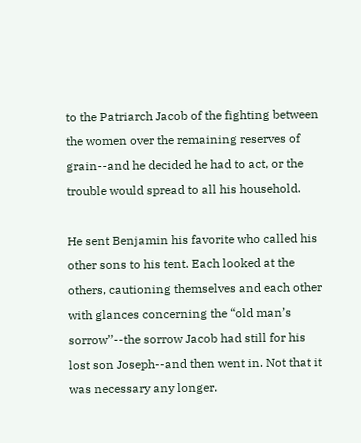to the Patriarch Jacob of the fighting between the women over the remaining reserves of grain--and he decided he had to act, or the trouble would spread to all his household.

He sent Benjamin his favorite who called his other sons to his tent. Each looked at the others, cautioning themselves and each other with glances concerning the “old man’s sorrow’’--the sorrow Jacob had still for his lost son Joseph--and then went in. Not that it was necessary any longer.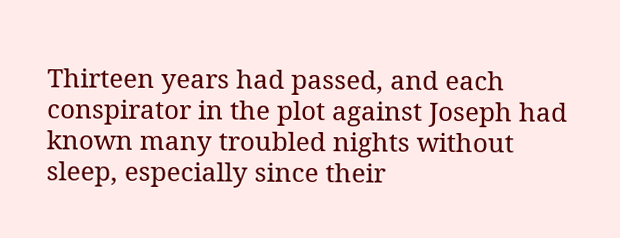Thirteen years had passed, and each conspirator in the plot against Joseph had known many troubled nights without sleep, especially since their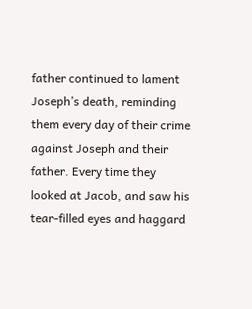father continued to lament Joseph’s death, reminding them every day of their crime against Joseph and their father. Every time they looked at Jacob, and saw his tear-filled eyes and haggard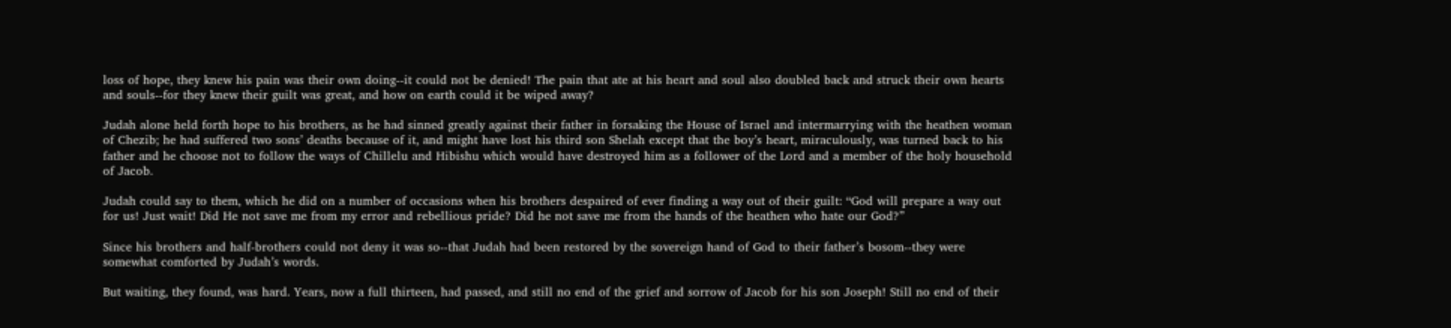loss of hope, they knew his pain was their own doing--it could not be denied! The pain that ate at his heart and soul also doubled back and struck their own hearts and souls--for they knew their guilt was great, and how on earth could it be wiped away?

Judah alone held forth hope to his brothers, as he had sinned greatly against their father in forsaking the House of Israel and intermarrying with the heathen woman of Chezib; he had suffered two sons’ deaths because of it, and might have lost his third son Shelah except that the boy’s heart, miraculously, was turned back to his father and he choose not to follow the ways of Chillelu and Hibishu which would have destroyed him as a follower of the Lord and a member of the holy household of Jacob.

Judah could say to them, which he did on a number of occasions when his brothers despaired of ever finding a way out of their guilt: “God will prepare a way out for us! Just wait! Did He not save me from my error and rebellious pride? Did he not save me from the hands of the heathen who hate our God?”

Since his brothers and half-brothers could not deny it was so--that Judah had been restored by the sovereign hand of God to their father’s bosom--they were somewhat comforted by Judah’s words.

But waiting, they found, was hard. Years, now a full thirteen, had passed, and still no end of the grief and sorrow of Jacob for his son Joseph! Still no end of their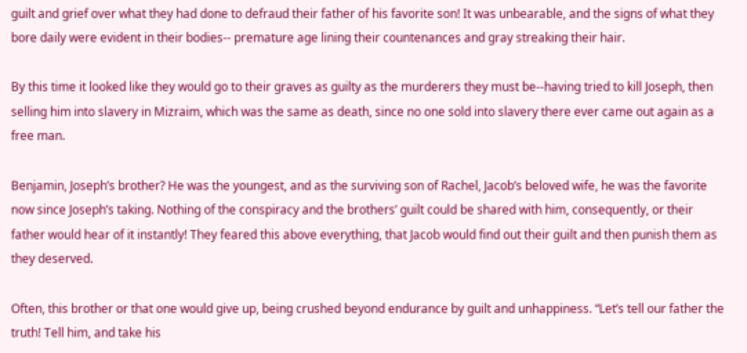guilt and grief over what they had done to defraud their father of his favorite son! It was unbearable, and the signs of what they bore daily were evident in their bodies-- premature age lining their countenances and gray streaking their hair.

By this time it looked like they would go to their graves as guilty as the murderers they must be--having tried to kill Joseph, then selling him into slavery in Mizraim, which was the same as death, since no one sold into slavery there ever came out again as a free man.

Benjamin, Joseph’s brother? He was the youngest, and as the surviving son of Rachel, Jacob’s beloved wife, he was the favorite now since Joseph’s taking. Nothing of the conspiracy and the brothers’ guilt could be shared with him, consequently, or their father would hear of it instantly! They feared this above everything, that Jacob would find out their guilt and then punish them as they deserved.

Often, this brother or that one would give up, being crushed beyond endurance by guilt and unhappiness. “Let’s tell our father the truth! Tell him, and take his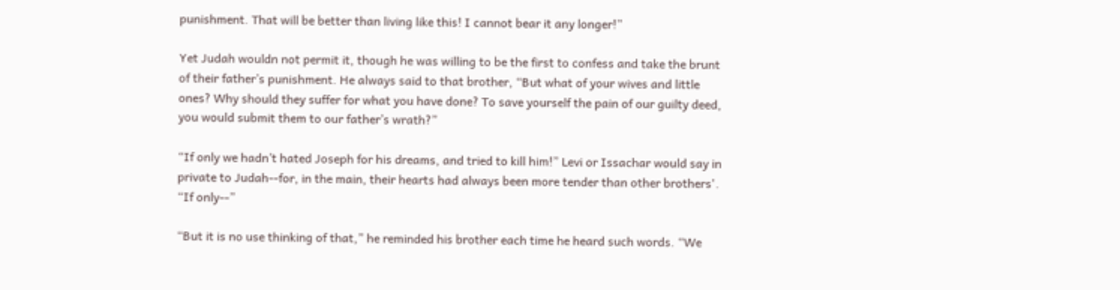punishment. That will be better than living like this! I cannot bear it any longer!”

Yet Judah wouldn not permit it, though he was willing to be the first to confess and take the brunt of their father’s punishment. He always said to that brother, “But what of your wives and little ones? Why should they suffer for what you have done? To save yourself the pain of our guilty deed, you would submit them to our father’s wrath?”

“If only we hadn’t hated Joseph for his dreams, and tried to kill him!” Levi or Issachar would say in private to Judah--for, in the main, their hearts had always been more tender than other brothers'. “If only--”

“But it is no use thinking of that,” he reminded his brother each time he heard such words. “We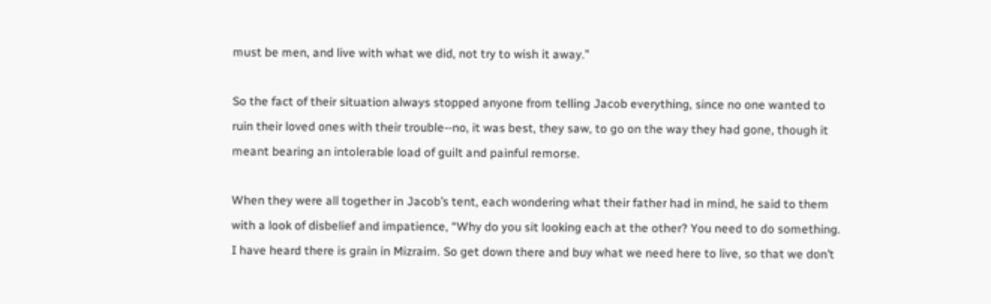must be men, and live with what we did, not try to wish it away.”

So the fact of their situation always stopped anyone from telling Jacob everything, since no one wanted to ruin their loved ones with their trouble--no, it was best, they saw, to go on the way they had gone, though it meant bearing an intolerable load of guilt and painful remorse.

When they were all together in Jacob’s tent, each wondering what their father had in mind, he said to them with a look of disbelief and impatience, “Why do you sit looking each at the other? You need to do something. I have heard there is grain in Mizraim. So get down there and buy what we need here to live, so that we don’t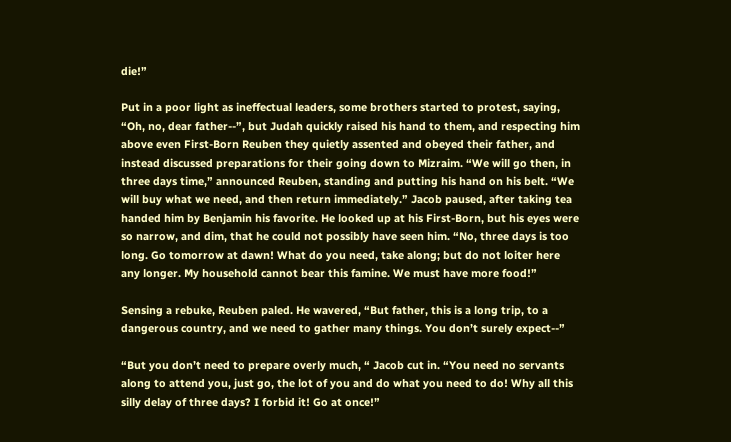die!”

Put in a poor light as ineffectual leaders, some brothers started to protest, saying, “Oh, no, dear father--”, but Judah quickly raised his hand to them, and respecting him above even First-Born Reuben they quietly assented and obeyed their father, and instead discussed preparations for their going down to Mizraim. “We will go then, in three days time,” announced Reuben, standing and putting his hand on his belt. “We will buy what we need, and then return immediately.” Jacob paused, after taking tea handed him by Benjamin his favorite. He looked up at his First-Born, but his eyes were so narrow, and dim, that he could not possibly have seen him. “No, three days is too long. Go tomorrow at dawn! What do you need, take along; but do not loiter here any longer. My household cannot bear this famine. We must have more food!”

Sensing a rebuke, Reuben paled. He wavered, “But father, this is a long trip, to a dangerous country, and we need to gather many things. You don’t surely expect--”

“But you don’t need to prepare overly much, “ Jacob cut in. “You need no servants along to attend you, just go, the lot of you and do what you need to do! Why all this silly delay of three days? I forbid it! Go at once!”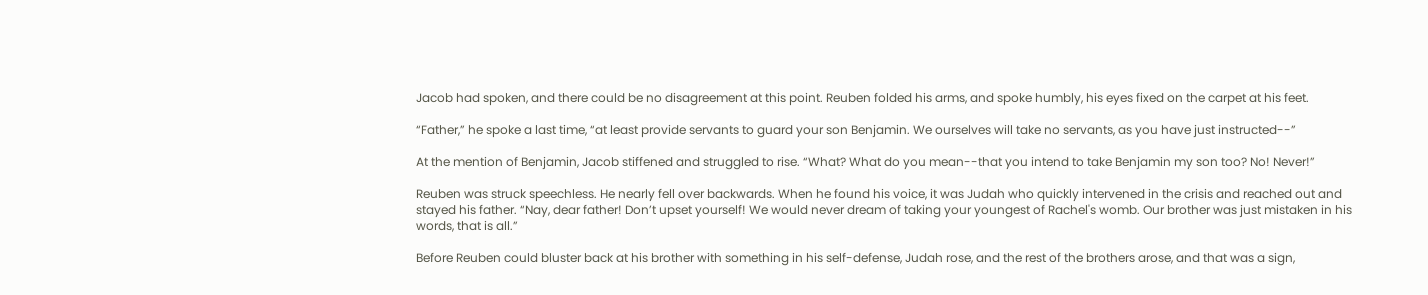Jacob had spoken, and there could be no disagreement at this point. Reuben folded his arms, and spoke humbly, his eyes fixed on the carpet at his feet.

“Father,” he spoke a last time, “at least provide servants to guard your son Benjamin. We ourselves will take no servants, as you have just instructed--”

At the mention of Benjamin, Jacob stiffened and struggled to rise. “What? What do you mean--that you intend to take Benjamin my son too? No! Never!”

Reuben was struck speechless. He nearly fell over backwards. When he found his voice, it was Judah who quickly intervened in the crisis and reached out and stayed his father. “Nay, dear father! Don’t upset yourself! We would never dream of taking your youngest of Rachel's womb. Our brother was just mistaken in his words, that is all.”

Before Reuben could bluster back at his brother with something in his self-defense, Judah rose, and the rest of the brothers arose, and that was a sign,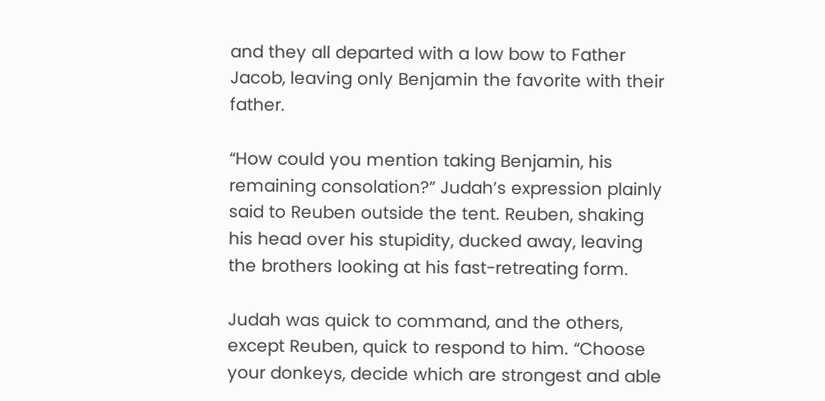and they all departed with a low bow to Father Jacob, leaving only Benjamin the favorite with their father.

“How could you mention taking Benjamin, his remaining consolation?” Judah’s expression plainly said to Reuben outside the tent. Reuben, shaking his head over his stupidity, ducked away, leaving the brothers looking at his fast-retreating form.

Judah was quick to command, and the others, except Reuben, quick to respond to him. “Choose your donkeys, decide which are strongest and able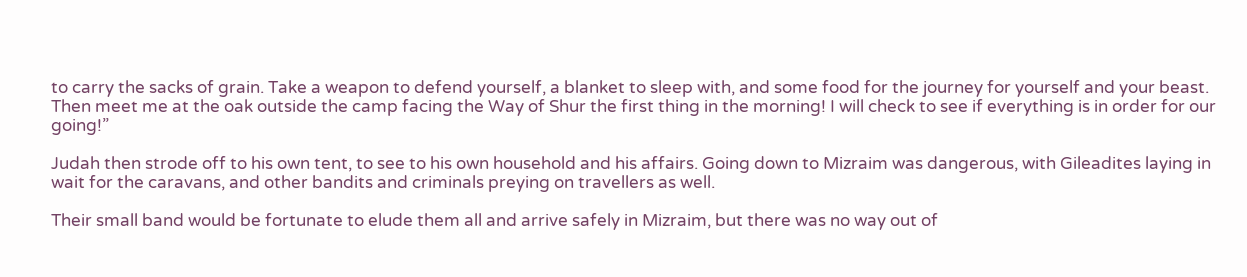to carry the sacks of grain. Take a weapon to defend yourself, a blanket to sleep with, and some food for the journey for yourself and your beast. Then meet me at the oak outside the camp facing the Way of Shur the first thing in the morning! I will check to see if everything is in order for our going!”

Judah then strode off to his own tent, to see to his own household and his affairs. Going down to Mizraim was dangerous, with Gileadites laying in wait for the caravans, and other bandits and criminals preying on travellers as well.

Their small band would be fortunate to elude them all and arrive safely in Mizraim, but there was no way out of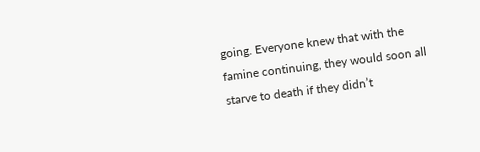going. Everyone knew that with the famine continuing, they would soon all starve to death if they didn’t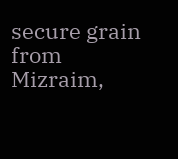secure grain from Mizraim,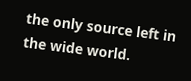the only source left in the wide world.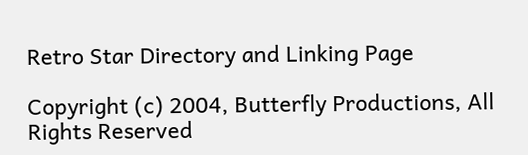Retro Star Directory and Linking Page

Copyright (c) 2004, Butterfly Productions, All Rights Reserved